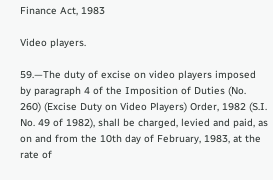Finance Act, 1983

Video players.

59.—The duty of excise on video players imposed by paragraph 4 of the Imposition of Duties (No. 260) (Excise Duty on Video Players) Order, 1982 (S.I. No. 49 of 1982), shall be charged, levied and paid, as on and from the 10th day of February, 1983, at the rate of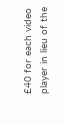£40 for each video player in lieu of the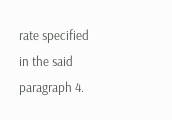rate specified in the said paragraph 4.